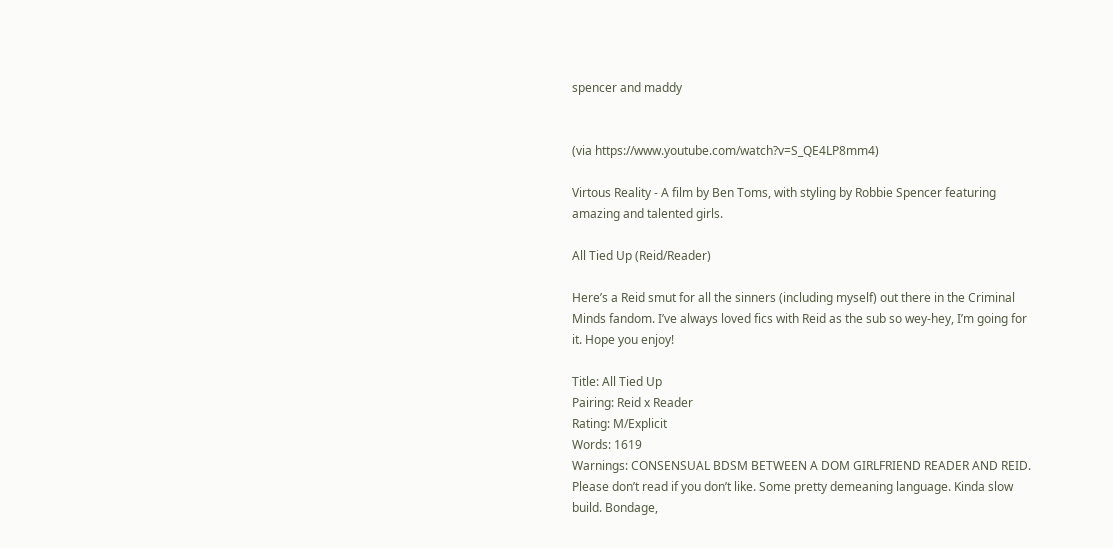spencer and maddy


(via https://www.youtube.com/watch?v=S_QE4LP8mm4)

Virtous Reality - A film by Ben Toms, with styling by Robbie Spencer featuring amazing and talented girls.

All Tied Up (Reid/Reader)

Here’s a Reid smut for all the sinners (including myself) out there in the Criminal Minds fandom. I’ve always loved fics with Reid as the sub so wey-hey, I’m going for it. Hope you enjoy!

Title: All Tied Up
Pairing: Reid x Reader
Rating: M/Explicit
Words: 1619
Warnings: CONSENSUAL BDSM BETWEEN A DOM GIRLFRIEND READER AND REID. Please don’t read if you don’t like. Some pretty demeaning language. Kinda slow build. Bondage,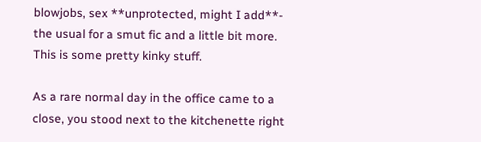blowjobs, sex **unprotected, might I add**- the usual for a smut fic and a little bit more. This is some pretty kinky stuff.

As a rare normal day in the office came to a close, you stood next to the kitchenette right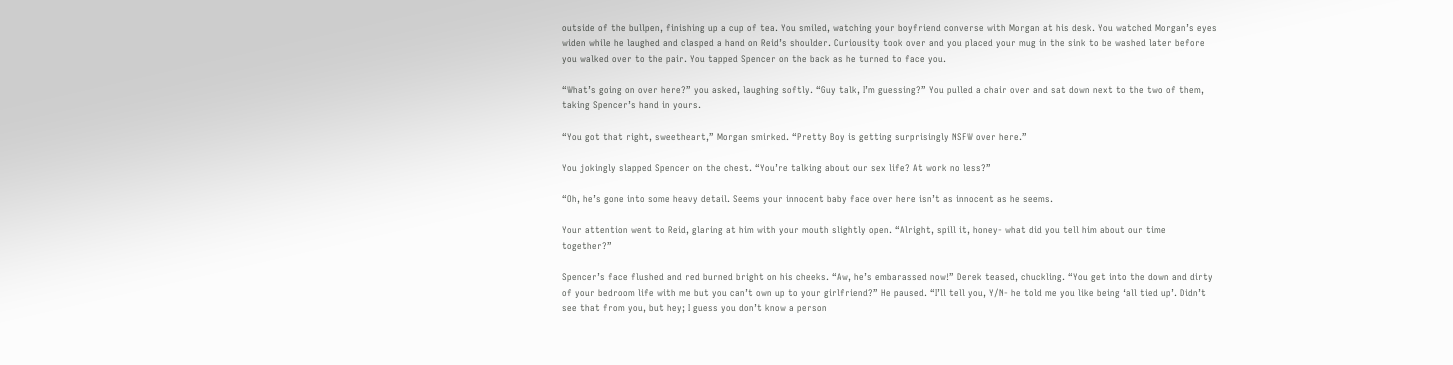outside of the bullpen, finishing up a cup of tea. You smiled, watching your boyfriend converse with Morgan at his desk. You watched Morgan’s eyes widen while he laughed and clasped a hand on Reid’s shoulder. Curiousity took over and you placed your mug in the sink to be washed later before you walked over to the pair. You tapped Spencer on the back as he turned to face you.

“What’s going on over here?” you asked, laughing softly. “Guy talk, I’m guessing?” You pulled a chair over and sat down next to the two of them, taking Spencer’s hand in yours.

“You got that right, sweetheart,” Morgan smirked. “Pretty Boy is getting surprisingly NSFW over here.”

You jokingly slapped Spencer on the chest. “You’re talking about our sex life? At work no less?”

“Oh, he’s gone into some heavy detail. Seems your innocent baby face over here isn’t as innocent as he seems.

Your attention went to Reid, glaring at him with your mouth slightly open. “Alright, spill it, honey- what did you tell him about our time together?”

Spencer’s face flushed and red burned bright on his cheeks. “Aw, he’s embarassed now!” Derek teased, chuckling. “You get into the down and dirty of your bedroom life with me but you can’t own up to your girlfriend?” He paused. “I’ll tell you, Y/N- he told me you like being ‘all tied up’. Didn’t see that from you, but hey; I guess you don’t know a person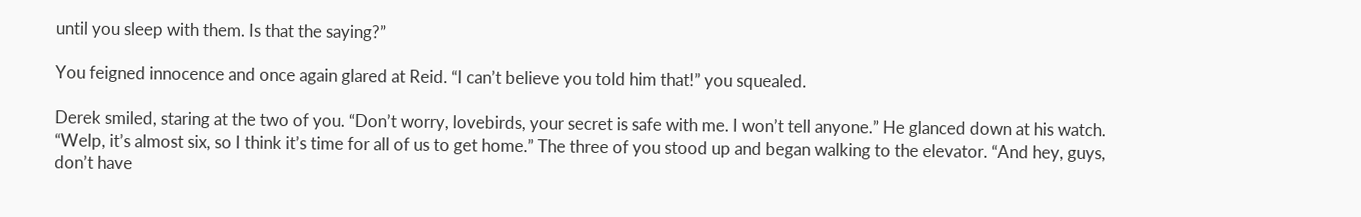until you sleep with them. Is that the saying?”

You feigned innocence and once again glared at Reid. “I can’t believe you told him that!” you squealed.

Derek smiled, staring at the two of you. “Don’t worry, lovebirds, your secret is safe with me. I won’t tell anyone.” He glanced down at his watch. “Welp, it’s almost six, so I think it’s time for all of us to get home.” The three of you stood up and began walking to the elevator. “And hey, guys, don’t have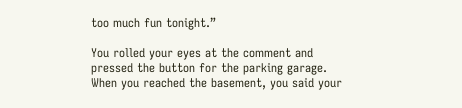too much fun tonight.”

You rolled your eyes at the comment and pressed the button for the parking garage. When you reached the basement, you said your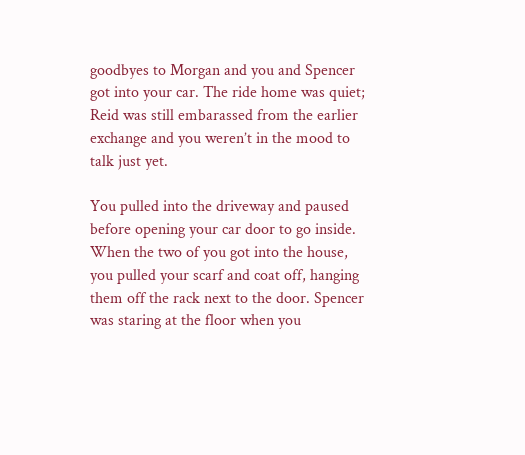goodbyes to Morgan and you and Spencer got into your car. The ride home was quiet; Reid was still embarassed from the earlier exchange and you weren’t in the mood to talk just yet.

You pulled into the driveway and paused before opening your car door to go inside. When the two of you got into the house, you pulled your scarf and coat off, hanging them off the rack next to the door. Spencer was staring at the floor when you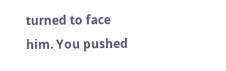turned to face him. You pushed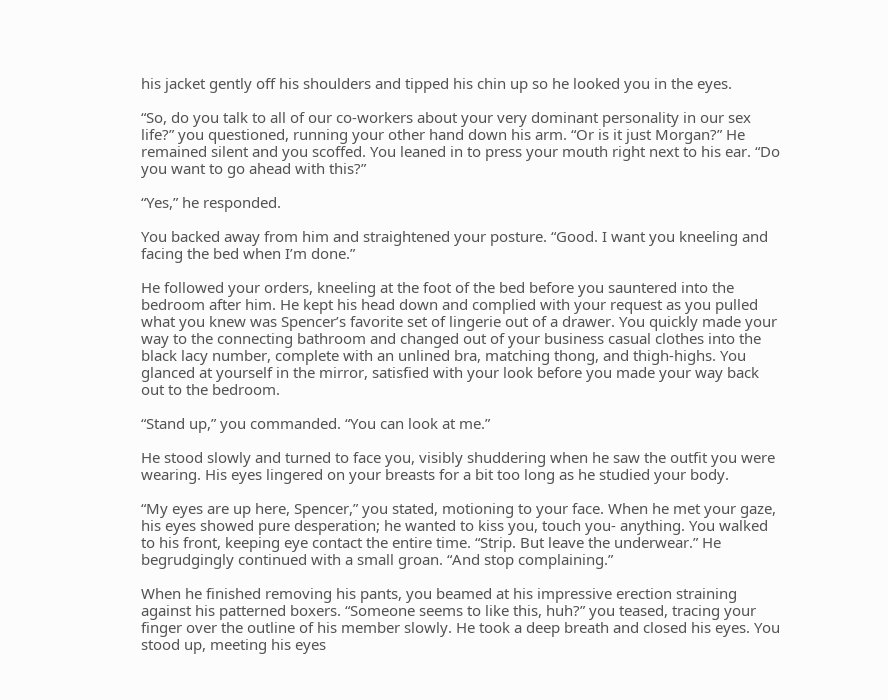his jacket gently off his shoulders and tipped his chin up so he looked you in the eyes.

“So, do you talk to all of our co-workers about your very dominant personality in our sex life?” you questioned, running your other hand down his arm. “Or is it just Morgan?” He remained silent and you scoffed. You leaned in to press your mouth right next to his ear. “Do you want to go ahead with this?”

“Yes,” he responded.

You backed away from him and straightened your posture. “Good. I want you kneeling and facing the bed when I’m done.”

He followed your orders, kneeling at the foot of the bed before you sauntered into the bedroom after him. He kept his head down and complied with your request as you pulled what you knew was Spencer’s favorite set of lingerie out of a drawer. You quickly made your way to the connecting bathroom and changed out of your business casual clothes into the black lacy number, complete with an unlined bra, matching thong, and thigh-highs. You glanced at yourself in the mirror, satisfied with your look before you made your way back out to the bedroom.

“Stand up,” you commanded. “You can look at me.”

He stood slowly and turned to face you, visibly shuddering when he saw the outfit you were wearing. His eyes lingered on your breasts for a bit too long as he studied your body.

“My eyes are up here, Spencer,” you stated, motioning to your face. When he met your gaze, his eyes showed pure desperation; he wanted to kiss you, touch you- anything. You walked to his front, keeping eye contact the entire time. “Strip. But leave the underwear.” He begrudgingly continued with a small groan. “And stop complaining.”

When he finished removing his pants, you beamed at his impressive erection straining against his patterned boxers. “Someone seems to like this, huh?” you teased, tracing your finger over the outline of his member slowly. He took a deep breath and closed his eyes. You stood up, meeting his eyes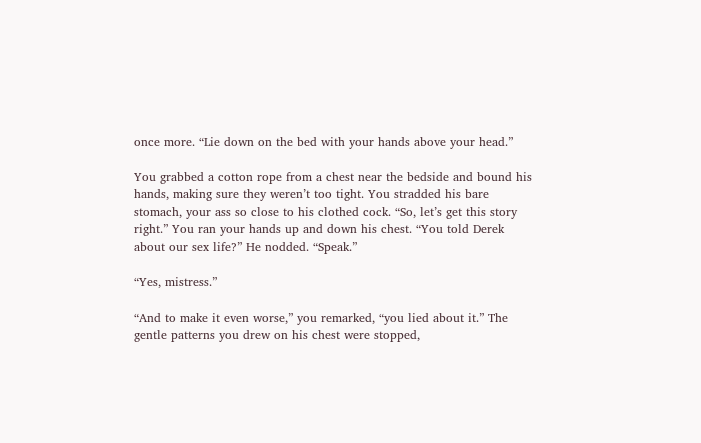once more. “Lie down on the bed with your hands above your head.”

You grabbed a cotton rope from a chest near the bedside and bound his hands, making sure they weren’t too tight. You stradded his bare stomach, your ass so close to his clothed cock. “So, let’s get this story right.” You ran your hands up and down his chest. “You told Derek about our sex life?” He nodded. “Speak.”

“Yes, mistress.”

“And to make it even worse,” you remarked, “you lied about it.” The gentle patterns you drew on his chest were stopped,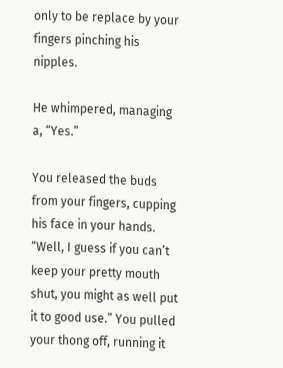only to be replace by your fingers pinching his nipples.

He whimpered, managing a, “Yes.”

You released the buds from your fingers, cupping his face in your hands. “Well, I guess if you can’t keep your pretty mouth shut, you might as well put it to good use.” You pulled your thong off, running it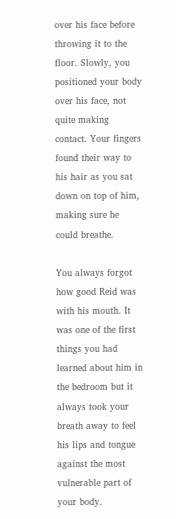over his face before throwing it to the floor. Slowly, you positioned your body over his face, not quite making contact. Your fingers found their way to his hair as you sat down on top of him, making sure he could breathe.

You always forgot how good Reid was with his mouth. It was one of the first things you had learned about him in the bedroom but it always took your breath away to feel his lips and tongue against the most vulnerable part of your body.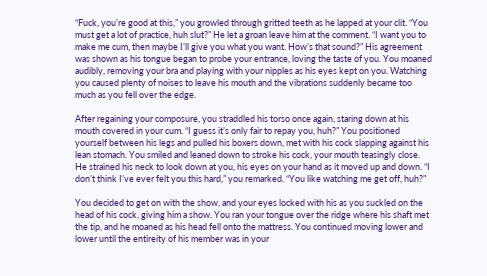“Fuck, you’re good at this,” you growled through gritted teeth as he lapped at your clit. “You must get a lot of practice, huh slut?” He let a groan leave him at the comment. “I want you to make me cum, then maybe I’ll give you what you want. How’s that sound?” His agreement was shown as his tongue began to probe your entrance, loving the taste of you. You moaned audibly, removing your bra and playing with your nipples as his eyes kept on you. Watching you caused plenty of noises to leave his mouth and the vibrations suddenly became too much as you fell over the edge.

After regaining your composure, you straddled his torso once again, staring down at his mouth covered in your cum. “I guess it’s only fair to repay you, huh?” You positioned yourself between his legs and pulled his boxers down, met with his cock slapping against his lean stomach. You smiled and leaned down to stroke his cock, your mouth teasingly close. He strained his neck to look down at you, his eyes on your hand as it moved up and down. “I don’t think I’ve ever felt you this hard,” you remarked. “You like watching me get off, huh?”

You decided to get on with the show, and your eyes locked with his as you suckled on the head of his cock, giving him a show. You ran your tongue over the ridge where his shaft met the tip, and he moaned as his head fell onto the mattress. You continued moving lower and lower until the entireity of his member was in your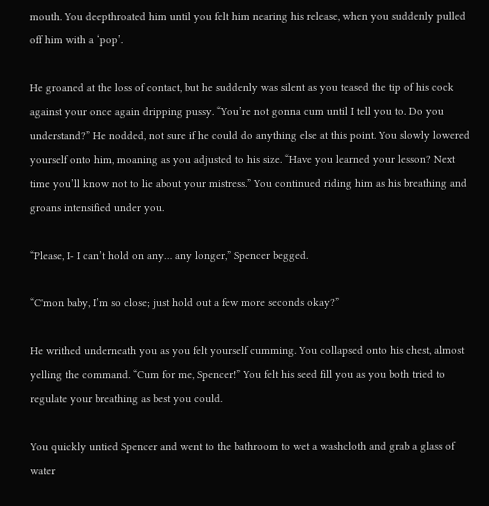mouth. You deepthroated him until you felt him nearing his release, when you suddenly pulled off him with a ‘pop’.

He groaned at the loss of contact, but he suddenly was silent as you teased the tip of his cock against your once again dripping pussy. “You’re not gonna cum until I tell you to. Do you understand?” He nodded, not sure if he could do anything else at this point. You slowly lowered yourself onto him, moaning as you adjusted to his size. “Have you learned your lesson? Next time you’ll know not to lie about your mistress.” You continued riding him as his breathing and groans intensified under you.

“Please, I- I can’t hold on any… any longer,” Spencer begged.

“C'mon baby, I’m so close; just hold out a few more seconds okay?”

He writhed underneath you as you felt yourself cumming. You collapsed onto his chest, almost yelling the command. “Cum for me, Spencer!” You felt his seed fill you as you both tried to regulate your breathing as best you could.

You quickly untied Spencer and went to the bathroom to wet a washcloth and grab a glass of water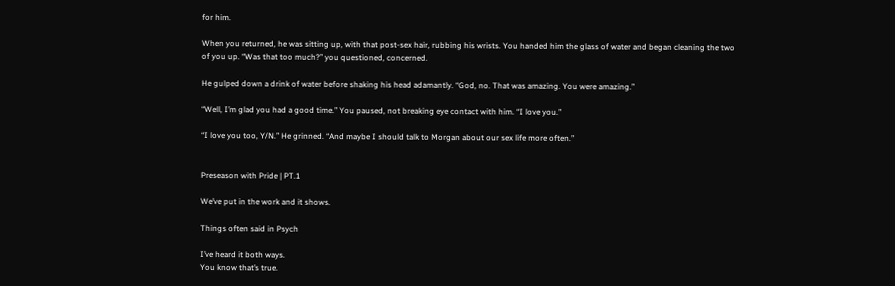for him.

When you returned, he was sitting up, with that post-sex hair, rubbing his wrists. You handed him the glass of water and began cleaning the two of you up. “Was that too much?” you questioned, concerned.

He gulped down a drink of water before shaking his head adamantly. “God, no. That was amazing. You were amazing.”

“Well, I’m glad you had a good time.” You paused, not breaking eye contact with him. “I love you.”

“I love you too, Y/N.” He grinned. “And maybe I should talk to Morgan about our sex life more often.”


Preseason with Pride | PT.1

We’ve put in the work and it shows.

Things often said in Psych

I’ve heard it both ways.
You know that’s true.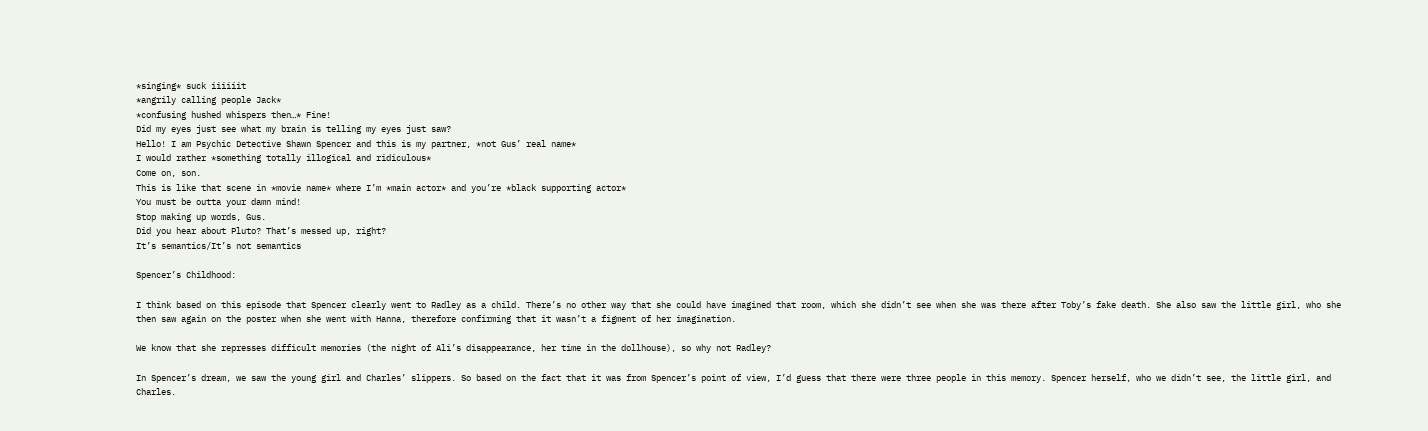*singing* suck iiiiiit
*angrily calling people Jack*
*confusing hushed whispers then…* Fine!
Did my eyes just see what my brain is telling my eyes just saw?
Hello! I am Psychic Detective Shawn Spencer and this is my partner, *not Gus’ real name*
I would rather *something totally illogical and ridiculous*
Come on, son.
This is like that scene in *movie name* where I’m *main actor* and you’re *black supporting actor*
You must be outta your damn mind!
Stop making up words, Gus.
Did you hear about Pluto? That’s messed up, right?
It’s semantics/It’s not semantics

Spencer’s Childhood:

I think based on this episode that Spencer clearly went to Radley as a child. There’s no other way that she could have imagined that room, which she didn’t see when she was there after Toby’s fake death. She also saw the little girl, who she then saw again on the poster when she went with Hanna, therefore confirming that it wasn’t a figment of her imagination.

We know that she represses difficult memories (the night of Ali’s disappearance, her time in the dollhouse), so why not Radley?

In Spencer’s dream, we saw the young girl and Charles’ slippers. So based on the fact that it was from Spencer’s point of view, I’d guess that there were three people in this memory. Spencer herself, who we didn’t see, the little girl, and Charles.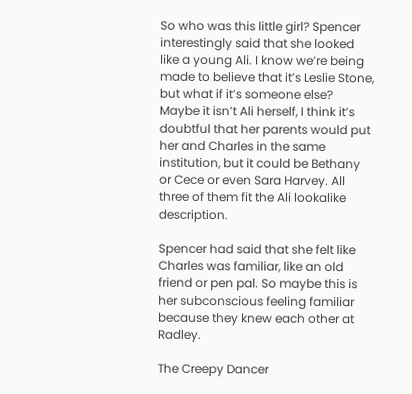So who was this little girl? Spencer interestingly said that she looked like a young Ali. I know we’re being made to believe that it’s Leslie Stone, but what if it’s someone else? Maybe it isn’t Ali herself, I think it’s doubtful that her parents would put her and Charles in the same institution, but it could be Bethany or Cece or even Sara Harvey. All three of them fit the Ali lookalike description.

Spencer had said that she felt like Charles was familiar, like an old friend or pen pal. So maybe this is her subconscious feeling familiar because they knew each other at Radley.

The Creepy Dancer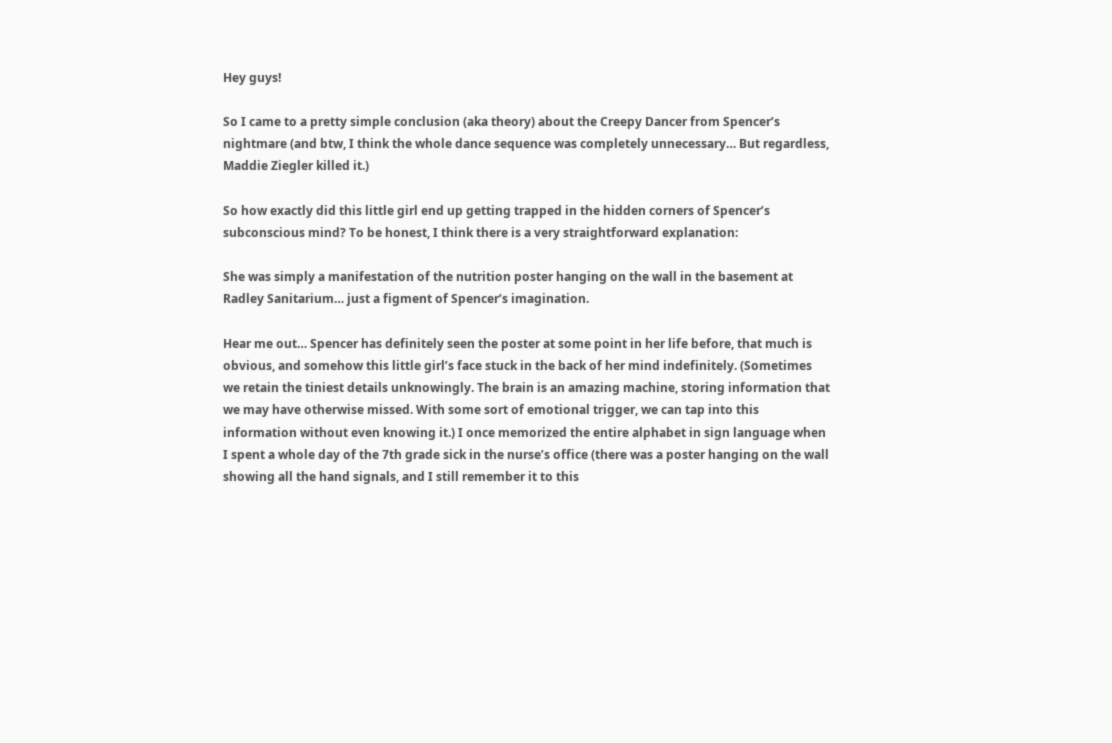Hey guys!

So I came to a pretty simple conclusion (aka theory) about the Creepy Dancer from Spencer’s nightmare (and btw, I think the whole dance sequence was completely unnecessary… But regardless, Maddie Ziegler killed it.)

So how exactly did this little girl end up getting trapped in the hidden corners of Spencer’s subconscious mind? To be honest, I think there is a very straightforward explanation:

She was simply a manifestation of the nutrition poster hanging on the wall in the basement at Radley Sanitarium… just a figment of Spencer’s imagination.

Hear me out… Spencer has definitely seen the poster at some point in her life before, that much is obvious, and somehow this little girl’s face stuck in the back of her mind indefinitely. (Sometimes we retain the tiniest details unknowingly. The brain is an amazing machine, storing information that we may have otherwise missed. With some sort of emotional trigger, we can tap into this information without even knowing it.) I once memorized the entire alphabet in sign language when I spent a whole day of the 7th grade sick in the nurse’s office (there was a poster hanging on the wall showing all the hand signals, and I still remember it to this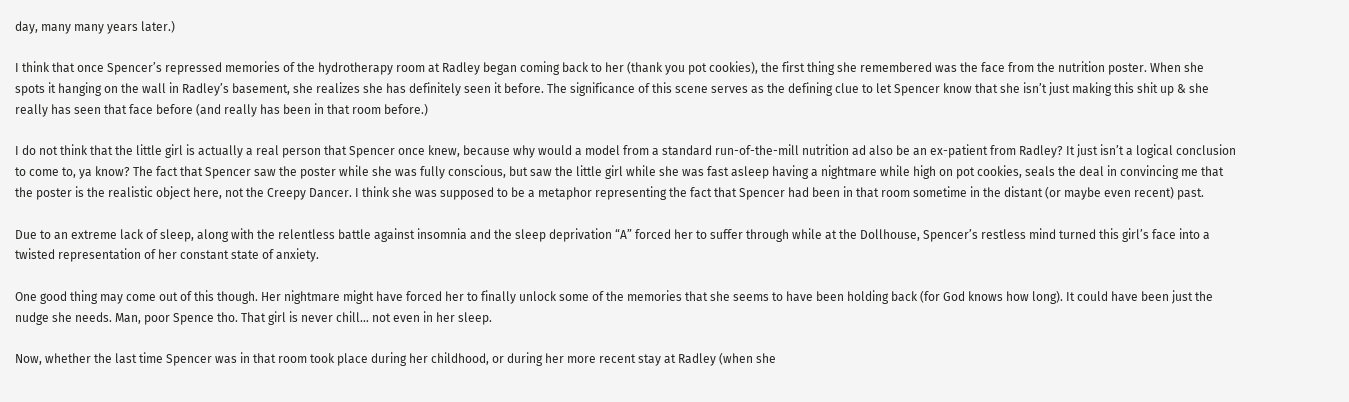day, many many years later.)

I think that once Spencer’s repressed memories of the hydrotherapy room at Radley began coming back to her (thank you pot cookies), the first thing she remembered was the face from the nutrition poster. When she spots it hanging on the wall in Radley’s basement, she realizes she has definitely seen it before. The significance of this scene serves as the defining clue to let Spencer know that she isn’t just making this shit up & she really has seen that face before (and really has been in that room before.)

I do not think that the little girl is actually a real person that Spencer once knew, because why would a model from a standard run-of-the-mill nutrition ad also be an ex-patient from Radley? It just isn’t a logical conclusion to come to, ya know? The fact that Spencer saw the poster while she was fully conscious, but saw the little girl while she was fast asleep having a nightmare while high on pot cookies, seals the deal in convincing me that the poster is the realistic object here, not the Creepy Dancer. I think she was supposed to be a metaphor representing the fact that Spencer had been in that room sometime in the distant (or maybe even recent) past.

Due to an extreme lack of sleep, along with the relentless battle against insomnia and the sleep deprivation “A” forced her to suffer through while at the Dollhouse, Spencer’s restless mind turned this girl’s face into a twisted representation of her constant state of anxiety.

One good thing may come out of this though. Her nightmare might have forced her to finally unlock some of the memories that she seems to have been holding back (for God knows how long). It could have been just the nudge she needs. Man, poor Spence tho. That girl is never chill… not even in her sleep.

Now, whether the last time Spencer was in that room took place during her childhood, or during her more recent stay at Radley (when she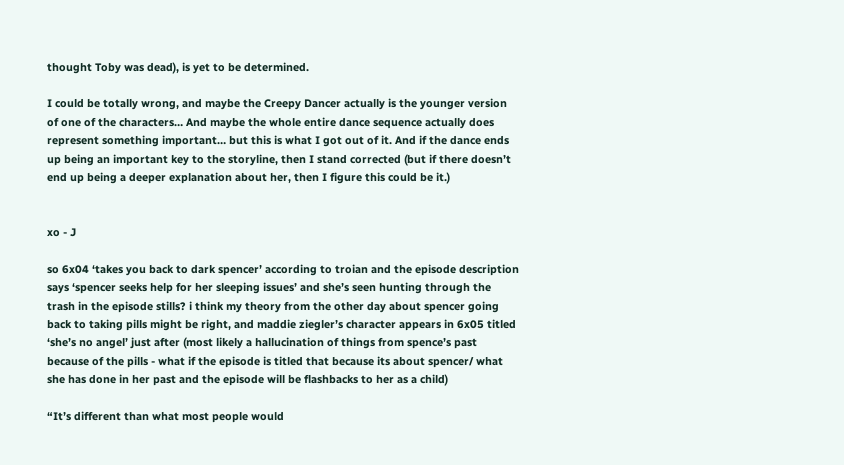thought Toby was dead), is yet to be determined.

I could be totally wrong, and maybe the Creepy Dancer actually is the younger version of one of the characters… And maybe the whole entire dance sequence actually does represent something important… but this is what I got out of it. And if the dance ends up being an important key to the storyline, then I stand corrected (but if there doesn’t end up being a deeper explanation about her, then I figure this could be it.)


xo - J

so 6x04 ‘takes you back to dark spencer’ according to troian and the episode description says ‘spencer seeks help for her sleeping issues’ and she’s seen hunting through the trash in the episode stills? i think my theory from the other day about spencer going back to taking pills might be right, and maddie ziegler’s character appears in 6x05 titled ‘she’s no angel’ just after (most likely a hallucination of things from spence’s past because of the pills - what if the episode is titled that because its about spencer/ what she has done in her past and the episode will be flashbacks to her as a child)

“It’s different than what most people would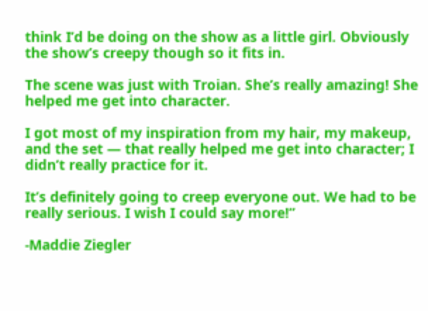think I’d be doing on the show as a little girl. Obviously the show’s creepy though so it fits in.

The scene was just with Troian. She’s really amazing! She helped me get into character.

I got most of my inspiration from my hair, my makeup, and the set — that really helped me get into character; I didn’t really practice for it.

It’s definitely going to creep everyone out. We had to be really serious. I wish I could say more!”

-Maddie Ziegler